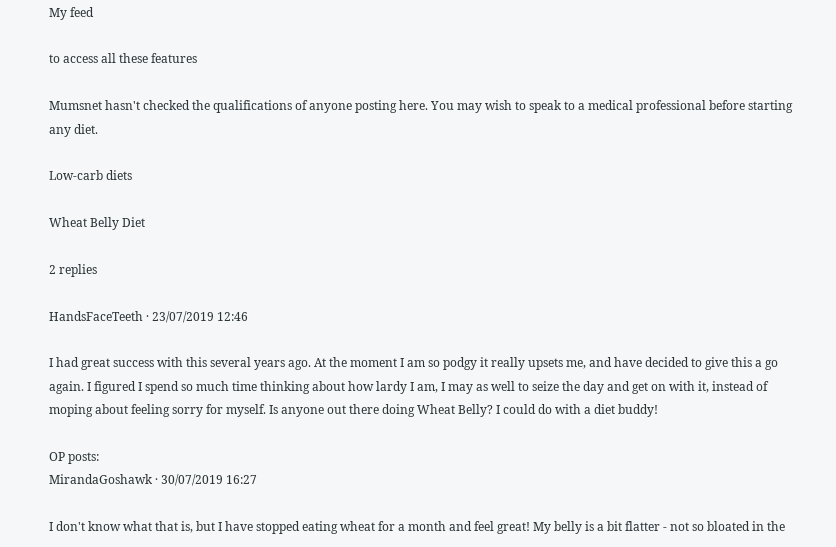My feed

to access all these features

Mumsnet hasn't checked the qualifications of anyone posting here. You may wish to speak to a medical professional before starting any diet.

Low-carb diets

Wheat Belly Diet

2 replies

HandsFaceTeeth · 23/07/2019 12:46

I had great success with this several years ago. At the moment I am so podgy it really upsets me, and have decided to give this a go again. I figured I spend so much time thinking about how lardy I am, I may as well to seize the day and get on with it, instead of moping about feeling sorry for myself. Is anyone out there doing Wheat Belly? I could do with a diet buddy!

OP posts:
MirandaGoshawk · 30/07/2019 16:27

I don't know what that is, but I have stopped eating wheat for a month and feel great! My belly is a bit flatter - not so bloated in the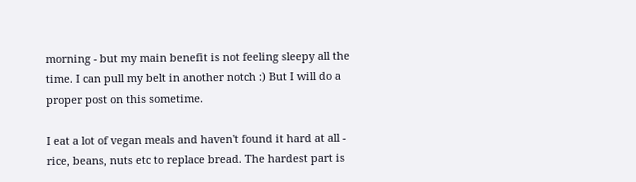morning - but my main benefit is not feeling sleepy all the time. I can pull my belt in another notch :) But I will do a proper post on this sometime.

I eat a lot of vegan meals and haven't found it hard at all - rice, beans, nuts etc to replace bread. The hardest part is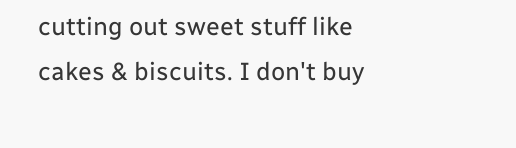cutting out sweet stuff like cakes & biscuits. I don't buy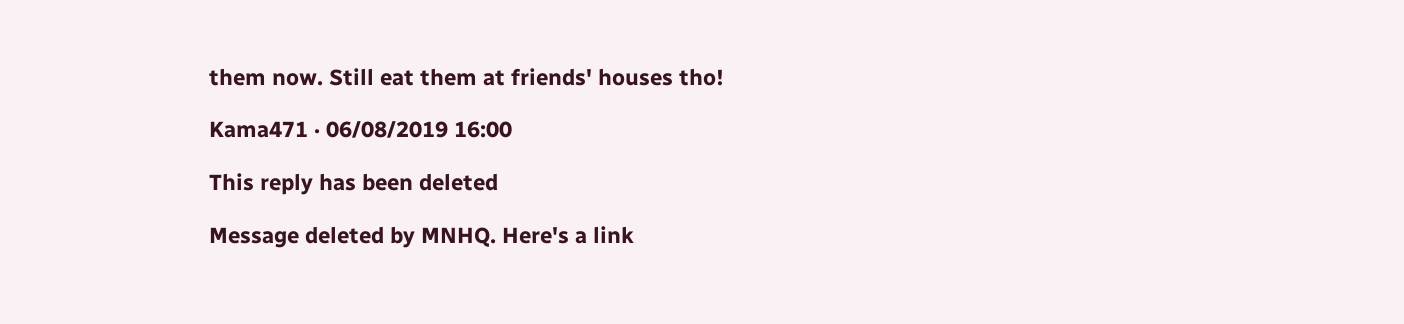them now. Still eat them at friends' houses tho!

Kama471 · 06/08/2019 16:00

This reply has been deleted

Message deleted by MNHQ. Here's a link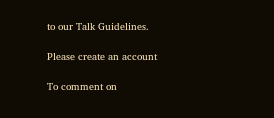to our Talk Guidelines.

Please create an account

To comment on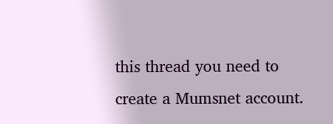this thread you need to create a Mumsnet account.